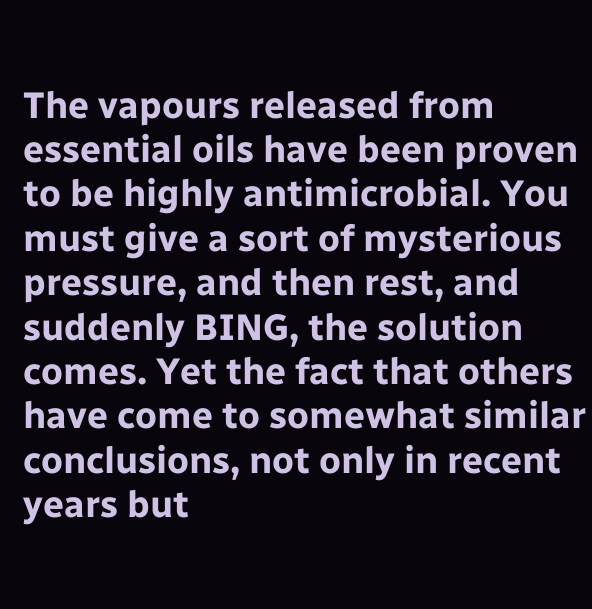The vapours released from essential oils have been proven to be highly antimicrobial. You must give a sort of mysterious pressure, and then rest, and suddenly BING, the solution comes. Yet the fact that others have come to somewhat similar conclusions, not only in recent years but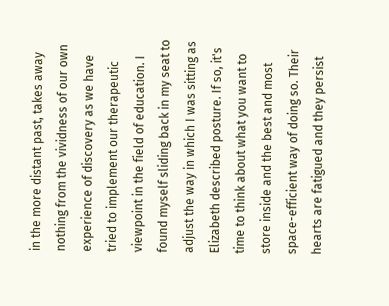in the more distant past, takes away nothing from the vividness of our own experience of discovery as we have tried to implement our therapeutic viewpoint in the field of education. I found myself sliding back in my seat to adjust the way in which I was sitting as Elizabeth described posture. If so, it's time to think about what you want to store inside and the best and most space-efficient way of doing so. Their hearts are fatigued and they persist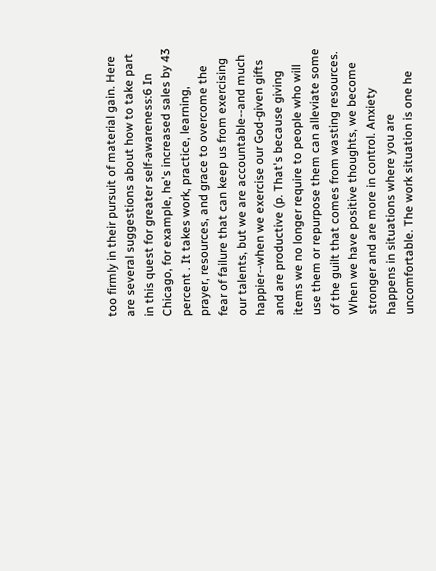too firmly in their pursuit of material gain. Here are several suggestions about how to take part in this quest for greater self-awareness:6 In Chicago, for example, he's increased sales by 43 percent . It takes work, practice, learning, prayer, resources, and grace to overcome the fear of failure that can keep us from exercising our talents, but we are accountable--and much happier--when we exercise our God-given gifts and are productive (p. That's because giving items we no longer require to people who will use them or repurpose them can alleviate some of the guilt that comes from wasting resources. When we have positive thoughts, we become stronger and are more in control. Anxiety happens in situations where you are uncomfortable. The work situation is one he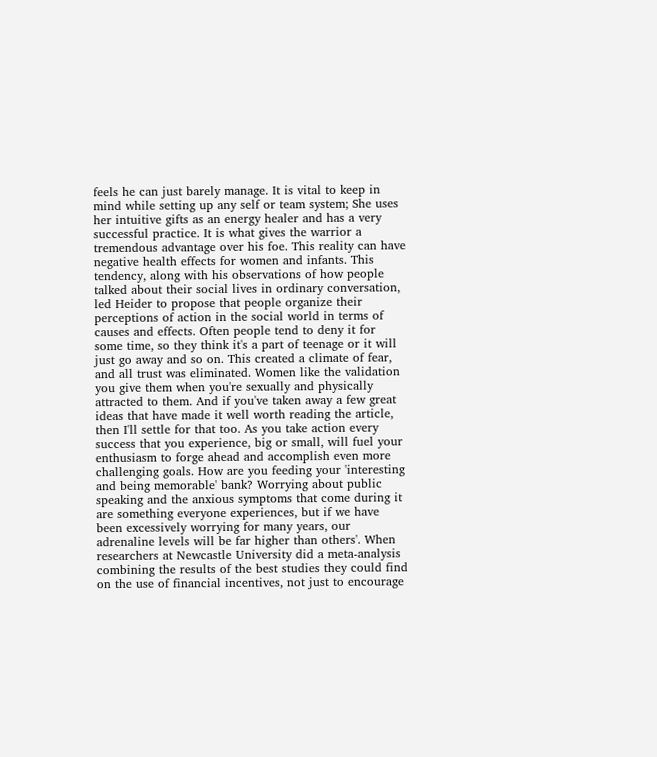feels he can just barely manage. It is vital to keep in mind while setting up any self or team system; She uses her intuitive gifts as an energy healer and has a very successful practice. It is what gives the warrior a tremendous advantage over his foe. This reality can have negative health effects for women and infants. This tendency, along with his observations of how people talked about their social lives in ordinary conversation, led Heider to propose that people organize their perceptions of action in the social world in terms of causes and effects. Often people tend to deny it for some time, so they think it's a part of teenage or it will just go away and so on. This created a climate of fear, and all trust was eliminated. Women like the validation you give them when you're sexually and physically attracted to them. And if you've taken away a few great ideas that have made it well worth reading the article, then I'll settle for that too. As you take action every success that you experience, big or small, will fuel your enthusiasm to forge ahead and accomplish even more challenging goals. How are you feeding your 'interesting and being memorable' bank? Worrying about public speaking and the anxious symptoms that come during it are something everyone experiences, but if we have been excessively worrying for many years, our adrenaline levels will be far higher than others'. When researchers at Newcastle University did a meta-analysis combining the results of the best studies they could find on the use of financial incentives, not just to encourage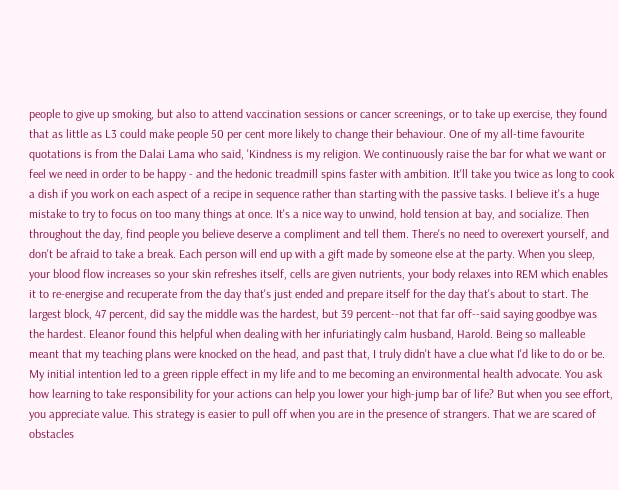people to give up smoking, but also to attend vaccination sessions or cancer screenings, or to take up exercise, they found that as little as L3 could make people 50 per cent more likely to change their behaviour. One of my all-time favourite quotations is from the Dalai Lama who said, 'Kindness is my religion. We continuously raise the bar for what we want or feel we need in order to be happy - and the hedonic treadmill spins faster with ambition. It'll take you twice as long to cook a dish if you work on each aspect of a recipe in sequence rather than starting with the passive tasks. I believe it's a huge mistake to try to focus on too many things at once. It's a nice way to unwind, hold tension at bay, and socialize. Then throughout the day, find people you believe deserve a compliment and tell them. There's no need to overexert yourself, and don't be afraid to take a break. Each person will end up with a gift made by someone else at the party. When you sleep, your blood flow increases so your skin refreshes itself, cells are given nutrients, your body relaxes into REM which enables it to re-energise and recuperate from the day that's just ended and prepare itself for the day that's about to start. The largest block, 47 percent, did say the middle was the hardest, but 39 percent--not that far off--said saying goodbye was the hardest. Eleanor found this helpful when dealing with her infuriatingly calm husband, Harold. Being so malleable meant that my teaching plans were knocked on the head, and past that, I truly didn't have a clue what I'd like to do or be. My initial intention led to a green ripple effect in my life and to me becoming an environmental health advocate. You ask how learning to take responsibility for your actions can help you lower your high-jump bar of life? But when you see effort, you appreciate value. This strategy is easier to pull off when you are in the presence of strangers. That we are scared of obstacles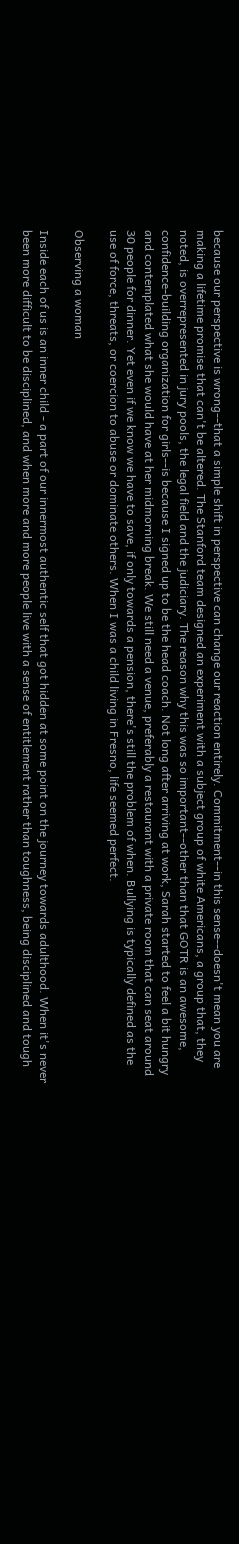because our perspective is wrong--that a simple shift in perspective can change our reaction entirely. Commitment--in this sense--doesn't mean you are making a lifetime promise that can't be altered. The Stanford team designed an experiment with a subject group of white Americans, a group that, they noted, is overrepresented in jury pools, the legal field and the judiciary. The reason why this was so important--other than that GOTR is an awesome, confidence-building organization for girls--is because I signed up to be the head coach. Not long after arriving at work, Sarah started to feel a bit hungry and contemplated what she would have at her midmorning break. We still need a venue, preferably a restaurant with a private room that can seat around 30 people for dinner. Yet even if we know we have to save, if only towards a pension, there's still the problem of when. Bullying is typically defined as the use of force, threats, or coercion to abuse or dominate others. When I was a child living in Fresno, life seemed perfect.

Observing a woman

Inside each of us is an inner child - a part of our innermost authentic self that got hidden at some point on the journey towards adulthood. When it's never been more difficult to be disciplined, and when more and more people live with a sense of entitlement rather than toughness, being disciplined and tough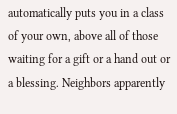automatically puts you in a class of your own, above all of those waiting for a gift or a hand out or a blessing. Neighbors apparently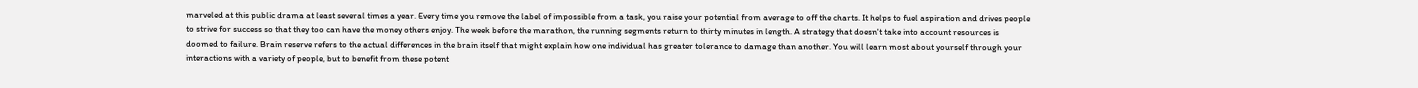marveled at this public drama at least several times a year. Every time you remove the label of impossible from a task, you raise your potential from average to off the charts. It helps to fuel aspiration and drives people to strive for success so that they too can have the money others enjoy. The week before the marathon, the running segments return to thirty minutes in length. A strategy that doesn't take into account resources is doomed to failure. Brain reserve refers to the actual differences in the brain itself that might explain how one individual has greater tolerance to damage than another. You will learn most about yourself through your interactions with a variety of people, but to benefit from these potent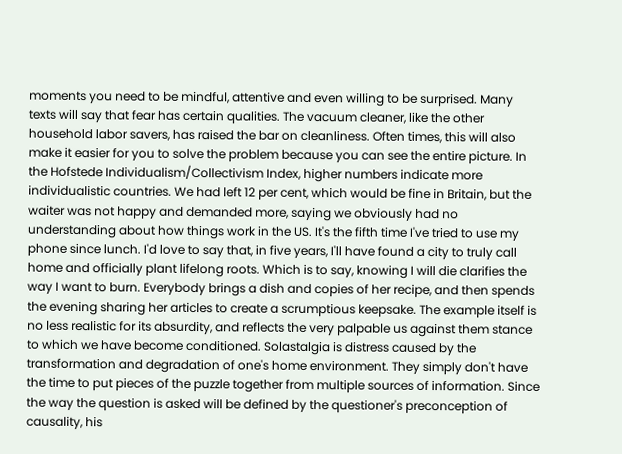moments you need to be mindful, attentive and even willing to be surprised. Many texts will say that fear has certain qualities. The vacuum cleaner, like the other household labor savers, has raised the bar on cleanliness. Often times, this will also make it easier for you to solve the problem because you can see the entire picture. In the Hofstede Individualism/Collectivism Index, higher numbers indicate more individualistic countries. We had left 12 per cent, which would be fine in Britain, but the waiter was not happy and demanded more, saying we obviously had no understanding about how things work in the US. It's the fifth time I've tried to use my phone since lunch. I'd love to say that, in five years, I'll have found a city to truly call home and officially plant lifelong roots. Which is to say, knowing I will die clarifies the way I want to burn. Everybody brings a dish and copies of her recipe, and then spends the evening sharing her articles to create a scrumptious keepsake. The example itself is no less realistic for its absurdity, and reflects the very palpable us against them stance to which we have become conditioned. Solastalgia is distress caused by the transformation and degradation of one's home environment. They simply don't have the time to put pieces of the puzzle together from multiple sources of information. Since the way the question is asked will be defined by the questioner's preconception of causality, his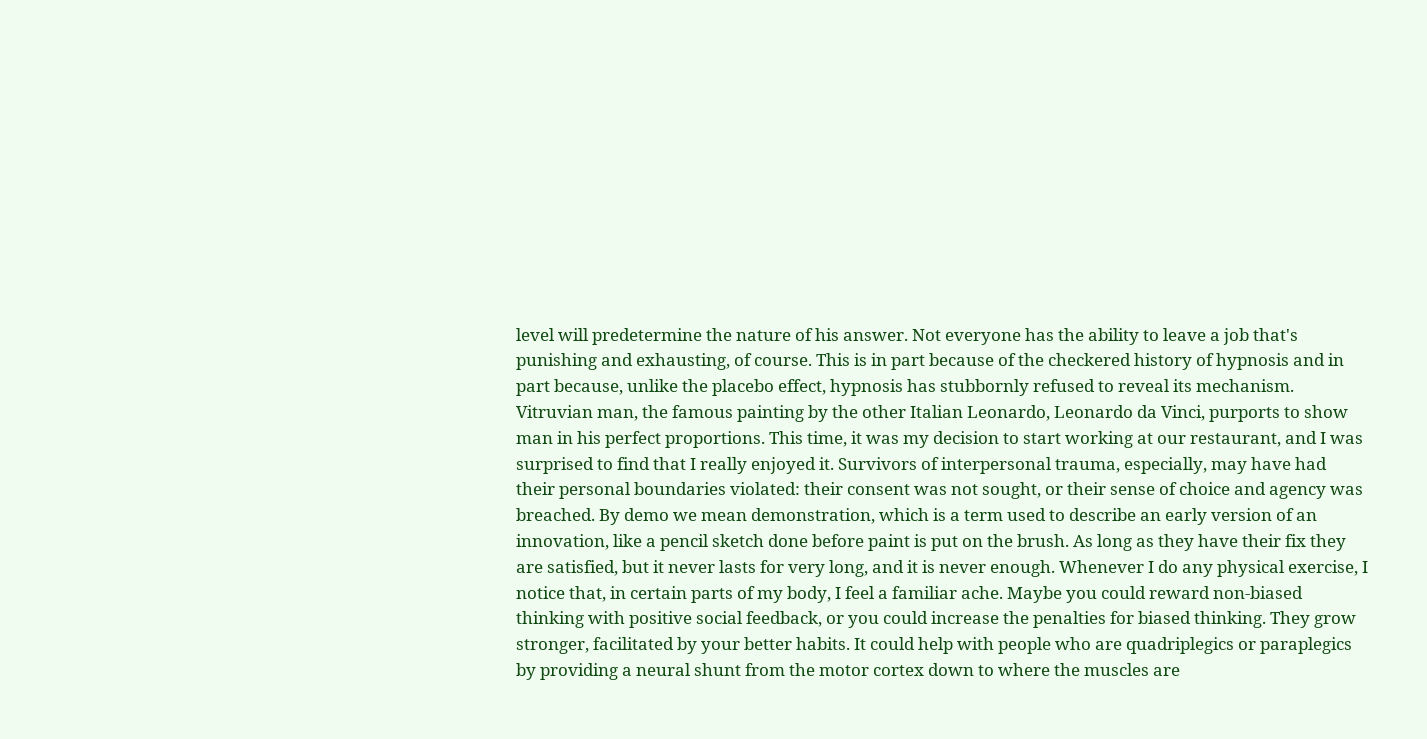level will predetermine the nature of his answer. Not everyone has the ability to leave a job that's punishing and exhausting, of course. This is in part because of the checkered history of hypnosis and in part because, unlike the placebo effect, hypnosis has stubbornly refused to reveal its mechanism. Vitruvian man, the famous painting by the other Italian Leonardo, Leonardo da Vinci, purports to show man in his perfect proportions. This time, it was my decision to start working at our restaurant, and I was surprised to find that I really enjoyed it. Survivors of interpersonal trauma, especially, may have had their personal boundaries violated: their consent was not sought, or their sense of choice and agency was breached. By demo we mean demonstration, which is a term used to describe an early version of an innovation, like a pencil sketch done before paint is put on the brush. As long as they have their fix they are satisfied, but it never lasts for very long, and it is never enough. Whenever I do any physical exercise, I notice that, in certain parts of my body, I feel a familiar ache. Maybe you could reward non-biased thinking with positive social feedback, or you could increase the penalties for biased thinking. They grow stronger, facilitated by your better habits. It could help with people who are quadriplegics or paraplegics by providing a neural shunt from the motor cortex down to where the muscles are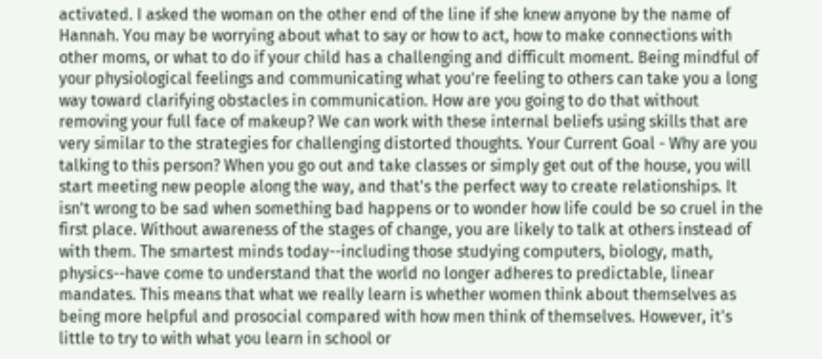activated. I asked the woman on the other end of the line if she knew anyone by the name of Hannah. You may be worrying about what to say or how to act, how to make connections with other moms, or what to do if your child has a challenging and difficult moment. Being mindful of your physiological feelings and communicating what you're feeling to others can take you a long way toward clarifying obstacles in communication. How are you going to do that without removing your full face of makeup? We can work with these internal beliefs using skills that are very similar to the strategies for challenging distorted thoughts. Your Current Goal - Why are you talking to this person? When you go out and take classes or simply get out of the house, you will start meeting new people along the way, and that's the perfect way to create relationships. It isn't wrong to be sad when something bad happens or to wonder how life could be so cruel in the first place. Without awareness of the stages of change, you are likely to talk at others instead of with them. The smartest minds today--including those studying computers, biology, math, physics--have come to understand that the world no longer adheres to predictable, linear mandates. This means that what we really learn is whether women think about themselves as being more helpful and prosocial compared with how men think of themselves. However, it's little to try to with what you learn in school or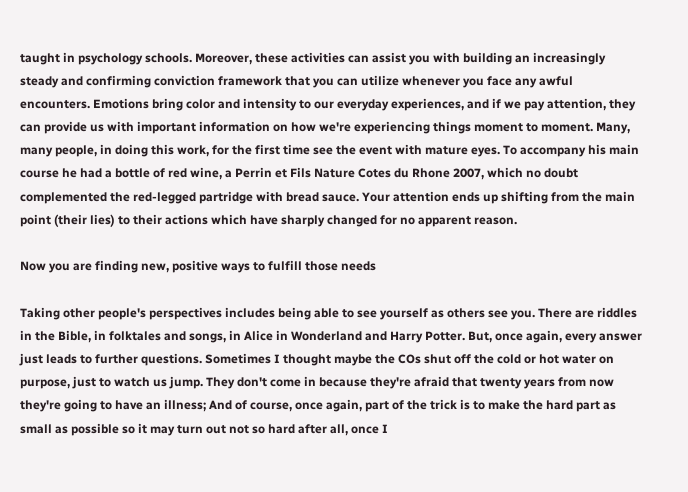taught in psychology schools. Moreover, these activities can assist you with building an increasingly steady and confirming conviction framework that you can utilize whenever you face any awful encounters. Emotions bring color and intensity to our everyday experiences, and if we pay attention, they can provide us with important information on how we're experiencing things moment to moment. Many, many people, in doing this work, for the first time see the event with mature eyes. To accompany his main course he had a bottle of red wine, a Perrin et Fils Nature Cotes du Rhone 2007, which no doubt complemented the red-legged partridge with bread sauce. Your attention ends up shifting from the main point (their lies) to their actions which have sharply changed for no apparent reason.

Now you are finding new, positive ways to fulfill those needs

Taking other people's perspectives includes being able to see yourself as others see you. There are riddles in the Bible, in folktales and songs, in Alice in Wonderland and Harry Potter. But, once again, every answer just leads to further questions. Sometimes I thought maybe the COs shut off the cold or hot water on purpose, just to watch us jump. They don't come in because they're afraid that twenty years from now they're going to have an illness; And of course, once again, part of the trick is to make the hard part as small as possible so it may turn out not so hard after all, once I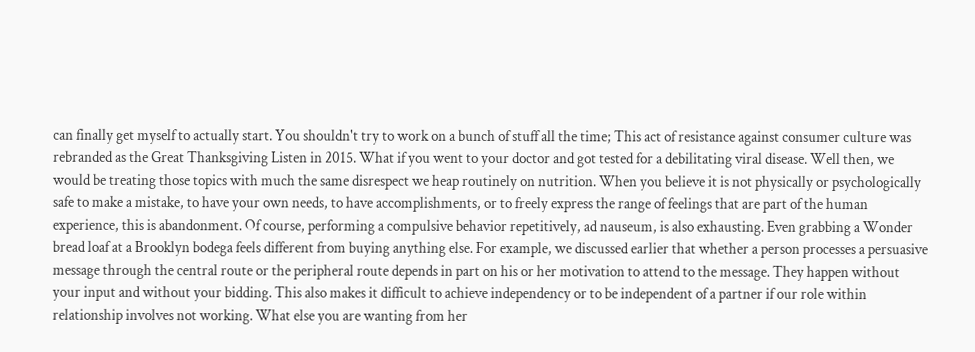can finally get myself to actually start. You shouldn't try to work on a bunch of stuff all the time; This act of resistance against consumer culture was rebranded as the Great Thanksgiving Listen in 2015. What if you went to your doctor and got tested for a debilitating viral disease. Well then, we would be treating those topics with much the same disrespect we heap routinely on nutrition. When you believe it is not physically or psychologically safe to make a mistake, to have your own needs, to have accomplishments, or to freely express the range of feelings that are part of the human experience, this is abandonment. Of course, performing a compulsive behavior repetitively, ad nauseum, is also exhausting. Even grabbing a Wonder bread loaf at a Brooklyn bodega feels different from buying anything else. For example, we discussed earlier that whether a person processes a persuasive message through the central route or the peripheral route depends in part on his or her motivation to attend to the message. They happen without your input and without your bidding. This also makes it difficult to achieve independency or to be independent of a partner if our role within relationship involves not working. What else you are wanting from her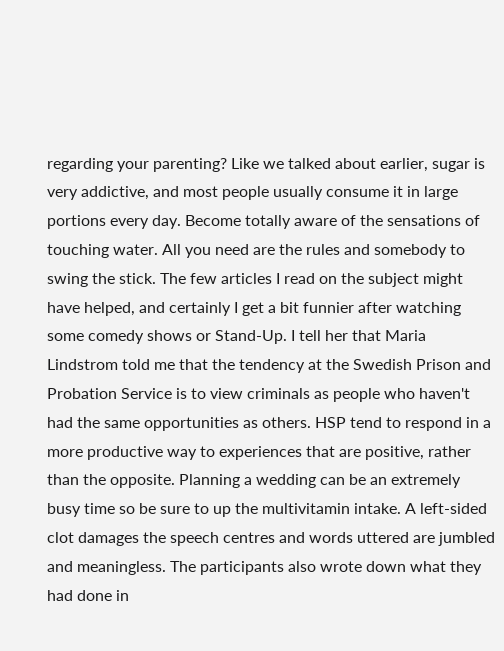regarding your parenting? Like we talked about earlier, sugar is very addictive, and most people usually consume it in large portions every day. Become totally aware of the sensations of touching water. All you need are the rules and somebody to swing the stick. The few articles I read on the subject might have helped, and certainly I get a bit funnier after watching some comedy shows or Stand-Up. I tell her that Maria Lindstrom told me that the tendency at the Swedish Prison and Probation Service is to view criminals as people who haven't had the same opportunities as others. HSP tend to respond in a more productive way to experiences that are positive, rather than the opposite. Planning a wedding can be an extremely busy time so be sure to up the multivitamin intake. A left-sided clot damages the speech centres and words uttered are jumbled and meaningless. The participants also wrote down what they had done in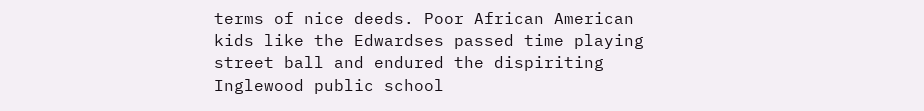terms of nice deeds. Poor African American kids like the Edwardses passed time playing street ball and endured the dispiriting Inglewood public school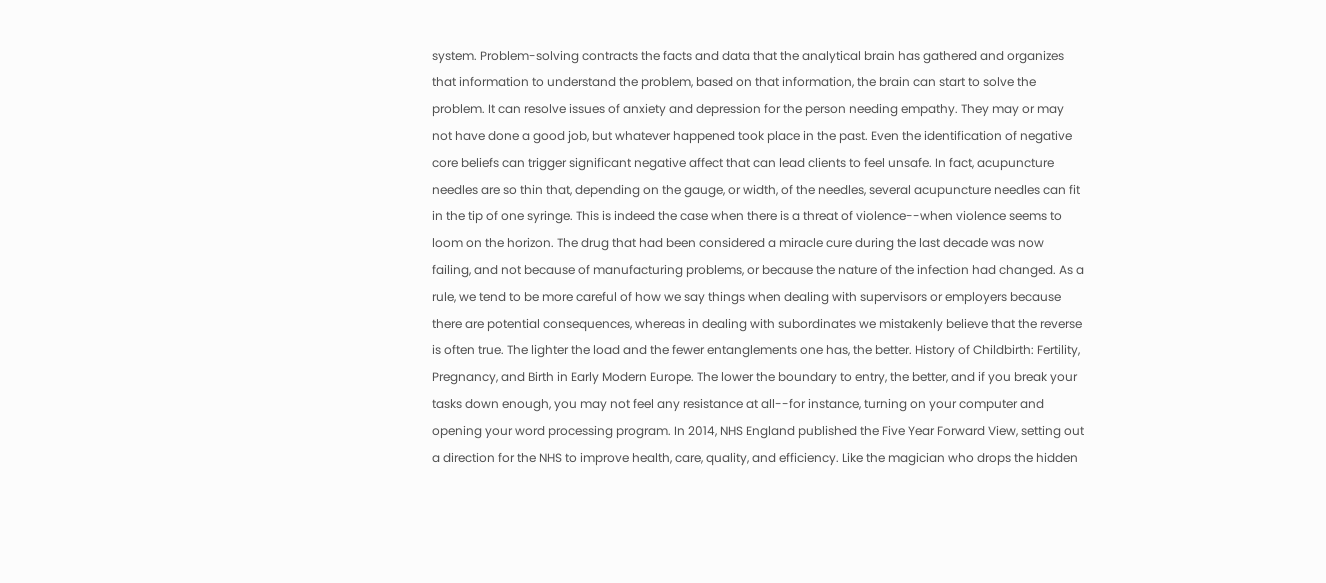system. Problem-solving contracts the facts and data that the analytical brain has gathered and organizes that information to understand the problem, based on that information, the brain can start to solve the problem. It can resolve issues of anxiety and depression for the person needing empathy. They may or may not have done a good job, but whatever happened took place in the past. Even the identification of negative core beliefs can trigger significant negative affect that can lead clients to feel unsafe. In fact, acupuncture needles are so thin that, depending on the gauge, or width, of the needles, several acupuncture needles can fit in the tip of one syringe. This is indeed the case when there is a threat of violence--when violence seems to loom on the horizon. The drug that had been considered a miracle cure during the last decade was now failing, and not because of manufacturing problems, or because the nature of the infection had changed. As a rule, we tend to be more careful of how we say things when dealing with supervisors or employers because there are potential consequences, whereas in dealing with subordinates we mistakenly believe that the reverse is often true. The lighter the load and the fewer entanglements one has, the better. History of Childbirth: Fertility, Pregnancy, and Birth in Early Modern Europe. The lower the boundary to entry, the better, and if you break your tasks down enough, you may not feel any resistance at all--for instance, turning on your computer and opening your word processing program. In 2014, NHS England published the Five Year Forward View, setting out a direction for the NHS to improve health, care, quality, and efficiency. Like the magician who drops the hidden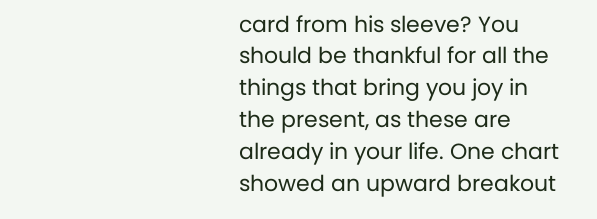card from his sleeve? You should be thankful for all the things that bring you joy in the present, as these are already in your life. One chart showed an upward breakout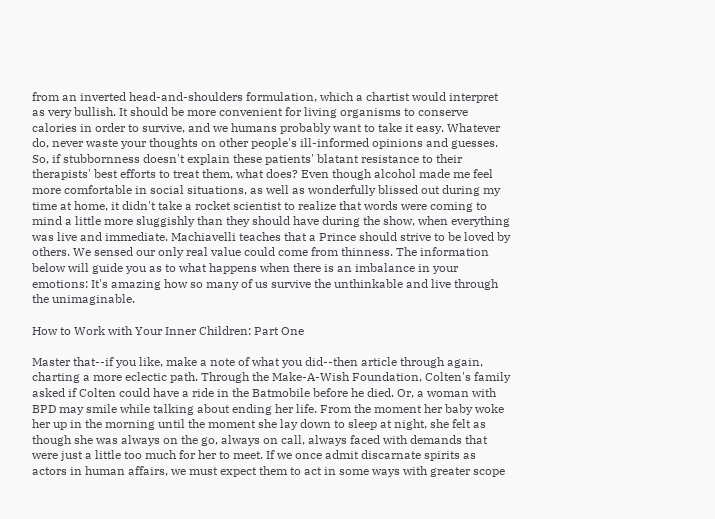from an inverted head-and-shoulders formulation, which a chartist would interpret as very bullish. It should be more convenient for living organisms to conserve calories in order to survive, and we humans probably want to take it easy. Whatever do, never waste your thoughts on other people's ill-informed opinions and guesses. So, if stubbornness doesn't explain these patients' blatant resistance to their therapists' best efforts to treat them, what does? Even though alcohol made me feel more comfortable in social situations, as well as wonderfully blissed out during my time at home, it didn't take a rocket scientist to realize that words were coming to mind a little more sluggishly than they should have during the show, when everything was live and immediate. Machiavelli teaches that a Prince should strive to be loved by others. We sensed our only real value could come from thinness. The information below will guide you as to what happens when there is an imbalance in your emotions: It's amazing how so many of us survive the unthinkable and live through the unimaginable.

How to Work with Your Inner Children: Part One

Master that--if you like, make a note of what you did--then article through again, charting a more eclectic path. Through the Make-A-Wish Foundation, Colten's family asked if Colten could have a ride in the Batmobile before he died. Or, a woman with BPD may smile while talking about ending her life. From the moment her baby woke her up in the morning until the moment she lay down to sleep at night, she felt as though she was always on the go, always on call, always faced with demands that were just a little too much for her to meet. If we once admit discarnate spirits as actors in human affairs, we must expect them to act in some ways with greater scope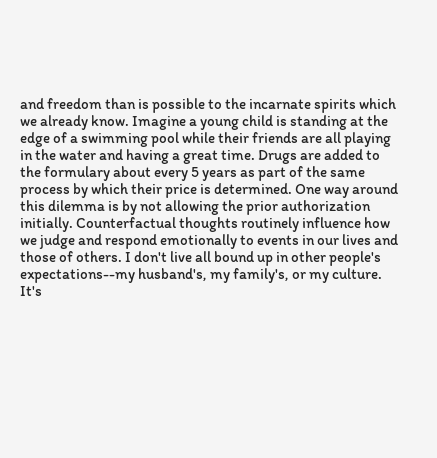and freedom than is possible to the incarnate spirits which we already know. Imagine a young child is standing at the edge of a swimming pool while their friends are all playing in the water and having a great time. Drugs are added to the formulary about every 5 years as part of the same process by which their price is determined. One way around this dilemma is by not allowing the prior authorization initially. Counterfactual thoughts routinely influence how we judge and respond emotionally to events in our lives and those of others. I don't live all bound up in other people's expectations--my husband's, my family's, or my culture. It's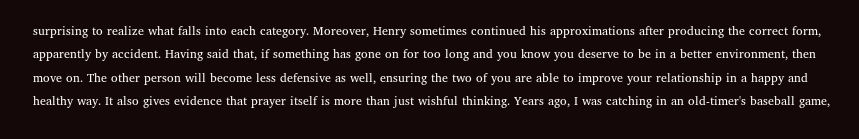surprising to realize what falls into each category. Moreover, Henry sometimes continued his approximations after producing the correct form, apparently by accident. Having said that, if something has gone on for too long and you know you deserve to be in a better environment, then move on. The other person will become less defensive as well, ensuring the two of you are able to improve your relationship in a happy and healthy way. It also gives evidence that prayer itself is more than just wishful thinking. Years ago, I was catching in an old-timer's baseball game,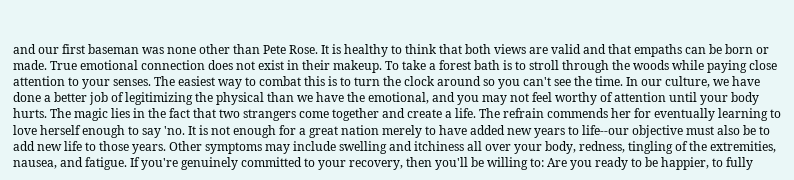and our first baseman was none other than Pete Rose. It is healthy to think that both views are valid and that empaths can be born or made. True emotional connection does not exist in their makeup. To take a forest bath is to stroll through the woods while paying close attention to your senses. The easiest way to combat this is to turn the clock around so you can't see the time. In our culture, we have done a better job of legitimizing the physical than we have the emotional, and you may not feel worthy of attention until your body hurts. The magic lies in the fact that two strangers come together and create a life. The refrain commends her for eventually learning to love herself enough to say 'no. It is not enough for a great nation merely to have added new years to life--our objective must also be to add new life to those years. Other symptoms may include swelling and itchiness all over your body, redness, tingling of the extremities, nausea, and fatigue. If you're genuinely committed to your recovery, then you'll be willing to: Are you ready to be happier, to fully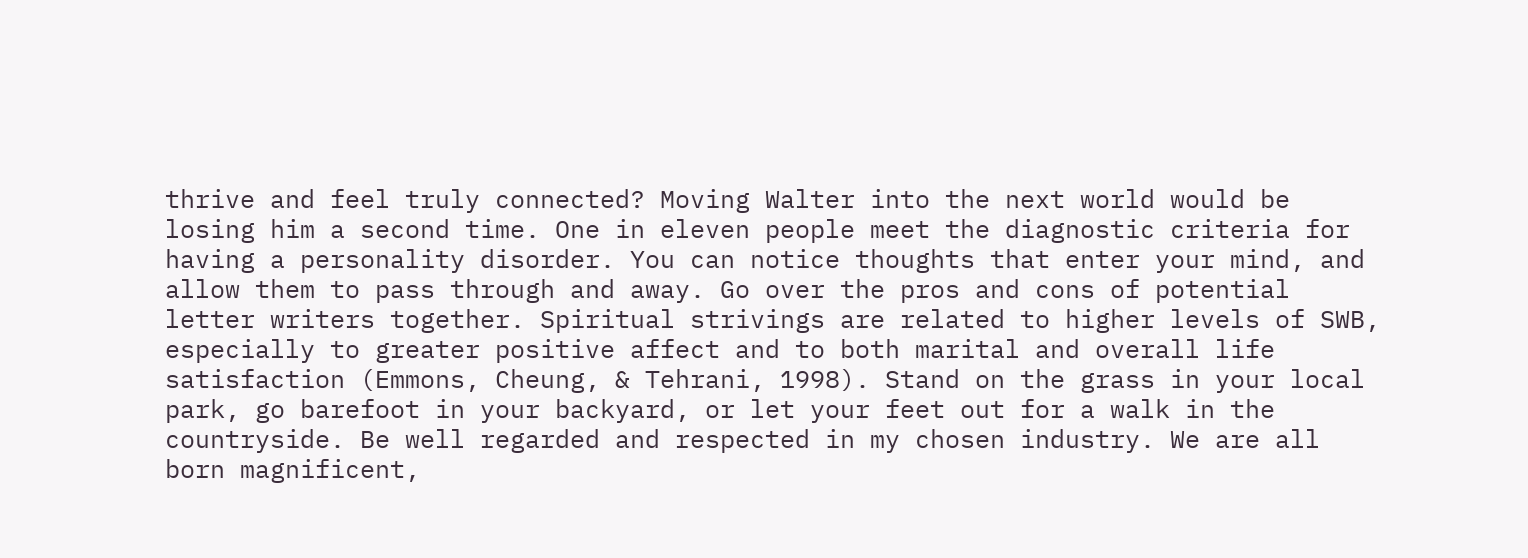thrive and feel truly connected? Moving Walter into the next world would be losing him a second time. One in eleven people meet the diagnostic criteria for having a personality disorder. You can notice thoughts that enter your mind, and allow them to pass through and away. Go over the pros and cons of potential letter writers together. Spiritual strivings are related to higher levels of SWB, especially to greater positive affect and to both marital and overall life satisfaction (Emmons, Cheung, & Tehrani, 1998). Stand on the grass in your local park, go barefoot in your backyard, or let your feet out for a walk in the countryside. Be well regarded and respected in my chosen industry. We are all born magnificent,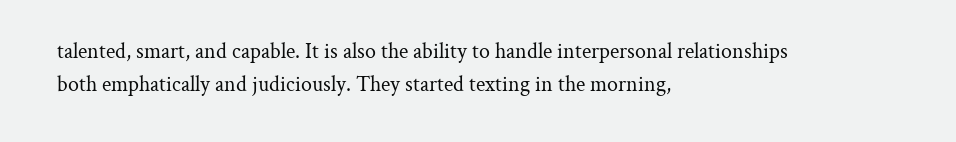talented, smart, and capable. It is also the ability to handle interpersonal relationships both emphatically and judiciously. They started texting in the morning,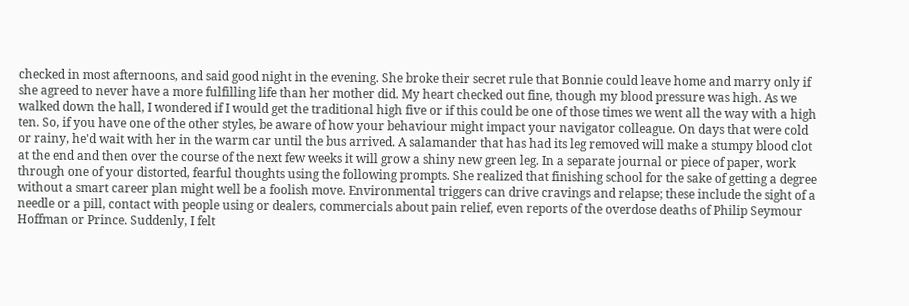checked in most afternoons, and said good night in the evening. She broke their secret rule that Bonnie could leave home and marry only if she agreed to never have a more fulfilling life than her mother did. My heart checked out fine, though my blood pressure was high. As we walked down the hall, I wondered if I would get the traditional high five or if this could be one of those times we went all the way with a high ten. So, if you have one of the other styles, be aware of how your behaviour might impact your navigator colleague. On days that were cold or rainy, he'd wait with her in the warm car until the bus arrived. A salamander that has had its leg removed will make a stumpy blood clot at the end and then over the course of the next few weeks it will grow a shiny new green leg. In a separate journal or piece of paper, work through one of your distorted, fearful thoughts using the following prompts. She realized that finishing school for the sake of getting a degree without a smart career plan might well be a foolish move. Environmental triggers can drive cravings and relapse; these include the sight of a needle or a pill, contact with people using or dealers, commercials about pain relief, even reports of the overdose deaths of Philip Seymour Hoffman or Prince. Suddenly, I felt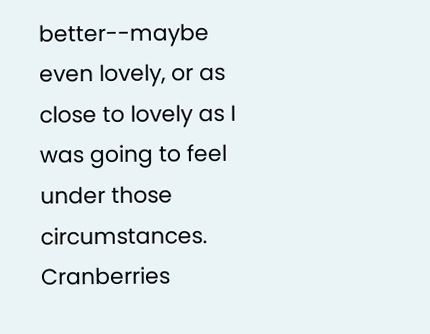better--maybe even lovely, or as close to lovely as I was going to feel under those circumstances. Cranberries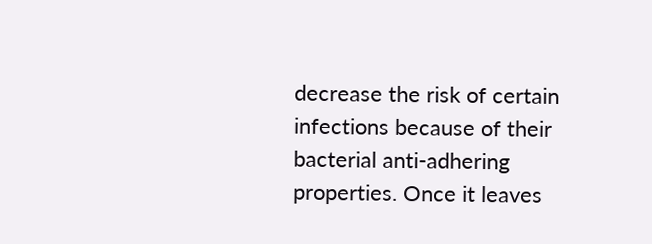decrease the risk of certain infections because of their bacterial anti-adhering properties. Once it leaves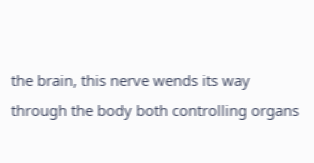the brain, this nerve wends its way through the body both controlling organs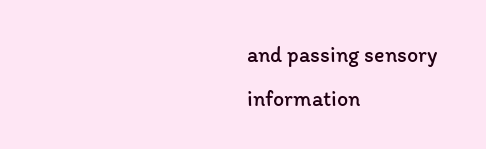and passing sensory information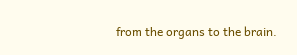from the organs to the brain.